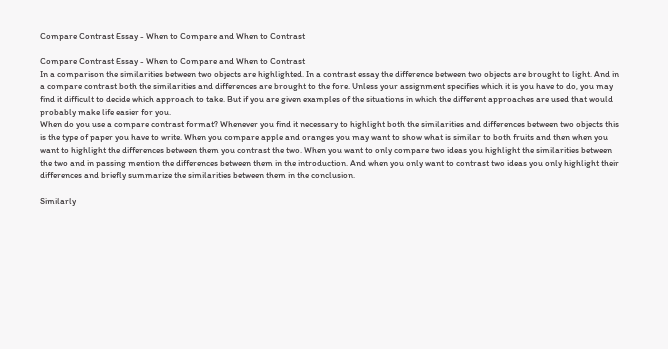Compare Contrast Essay - When to Compare and When to Contrast

Compare Contrast Essay - When to Compare and When to Contrast
In a comparison the similarities between two objects are highlighted. In a contrast essay the difference between two objects are brought to light. And in a compare contrast both the similarities and differences are brought to the fore. Unless your assignment specifies which it is you have to do, you may find it difficult to decide which approach to take. But if you are given examples of the situations in which the different approaches are used that would probably make life easier for you.
When do you use a compare contrast format? Whenever you find it necessary to highlight both the similarities and differences between two objects this is the type of paper you have to write. When you compare apple and oranges you may want to show what is similar to both fruits and then when you want to highlight the differences between them you contrast the two. When you want to only compare two ideas you highlight the similarities between the two and in passing mention the differences between them in the introduction. And when you only want to contrast two ideas you only highlight their differences and briefly summarize the similarities between them in the conclusion.

Similarly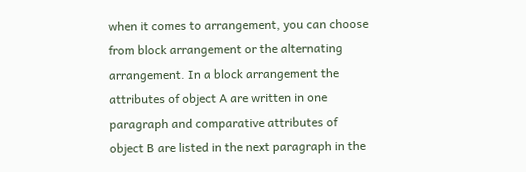when it comes to arrangement, you can choose from block arrangement or the alternating arrangement. In a block arrangement the attributes of object A are written in one paragraph and comparative attributes of object B are listed in the next paragraph in the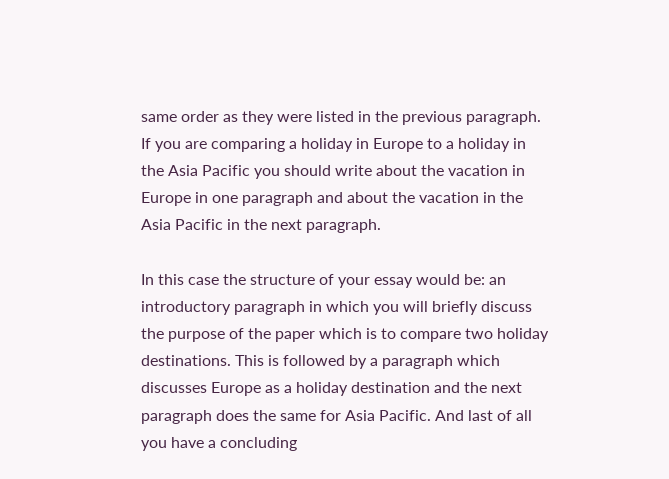same order as they were listed in the previous paragraph. If you are comparing a holiday in Europe to a holiday in the Asia Pacific you should write about the vacation in Europe in one paragraph and about the vacation in the Asia Pacific in the next paragraph.

In this case the structure of your essay would be: an introductory paragraph in which you will briefly discuss the purpose of the paper which is to compare two holiday destinations. This is followed by a paragraph which discusses Europe as a holiday destination and the next paragraph does the same for Asia Pacific. And last of all you have a concluding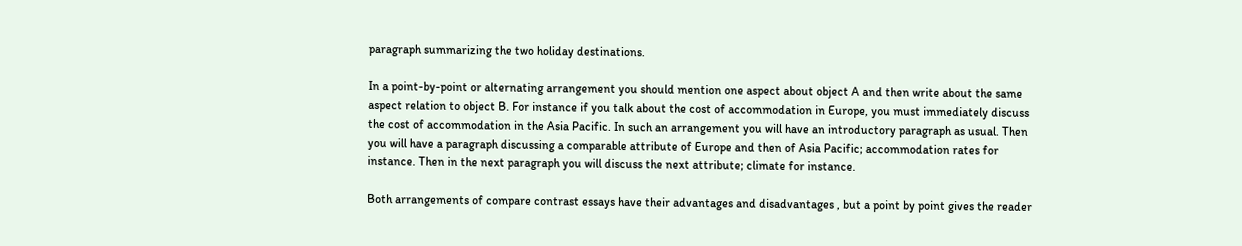paragraph summarizing the two holiday destinations.

In a point-by-point or alternating arrangement you should mention one aspect about object A and then write about the same aspect relation to object B. For instance if you talk about the cost of accommodation in Europe, you must immediately discuss the cost of accommodation in the Asia Pacific. In such an arrangement you will have an introductory paragraph as usual. Then you will have a paragraph discussing a comparable attribute of Europe and then of Asia Pacific; accommodation rates for instance. Then in the next paragraph you will discuss the next attribute; climate for instance.

Both arrangements of compare contrast essays have their advantages and disadvantages , but a point by point gives the reader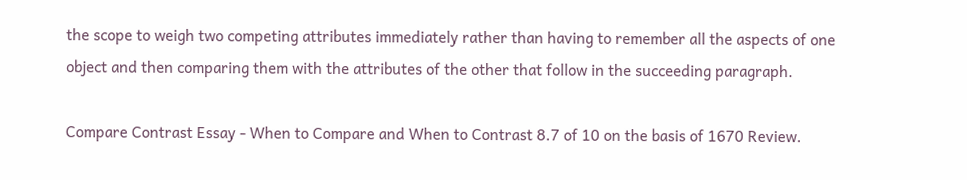the scope to weigh two competing attributes immediately rather than having to remember all the aspects of one object and then comparing them with the attributes of the other that follow in the succeeding paragraph.

Compare Contrast Essay - When to Compare and When to Contrast 8.7 of 10 on the basis of 1670 Review.